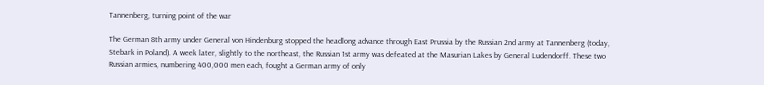Tannenberg, turning point of the war

The German 8th army under General von Hindenburg stopped the headlong advance through East Prussia by the Russian 2nd army at Tannenberg (today, Stebark in Poland). A week later, slightly to the northeast, the Russian 1st army was defeated at the Masurian Lakes by General Ludendorff. These two Russian armies, numbering 400,000 men each, fought a German army of only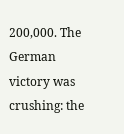200,000. The German victory was crushing: the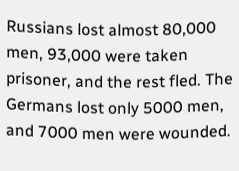Russians lost almost 80,000 men, 93,000 were taken prisoner, and the rest fled. The Germans lost only 5000 men, and 7000 men were wounded.